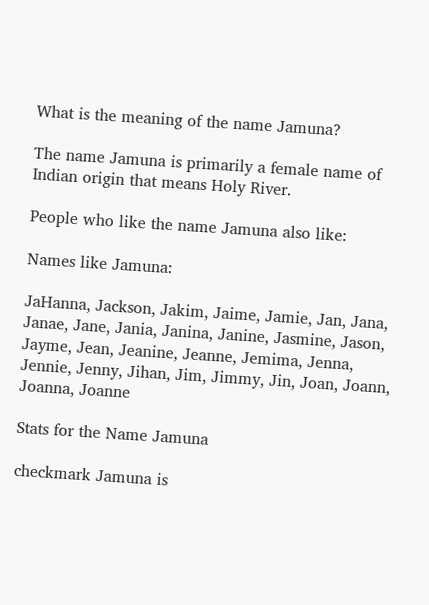What is the meaning of the name Jamuna?

The name Jamuna is primarily a female name of Indian origin that means Holy River.

People who like the name Jamuna also like:

Names like Jamuna:

JaHanna, Jackson, Jakim, Jaime, Jamie, Jan, Jana, Janae, Jane, Jania, Janina, Janine, Jasmine, Jason, Jayme, Jean, Jeanine, Jeanne, Jemima, Jenna, Jennie, Jenny, Jihan, Jim, Jimmy, Jin, Joan, Joann, Joanna, Joanne

Stats for the Name Jamuna

checkmark Jamuna is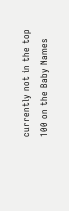currently not in the top 100 on the Baby Names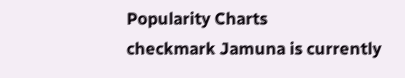Popularity Charts
checkmark Jamuna is currently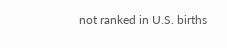not ranked in U.S. births